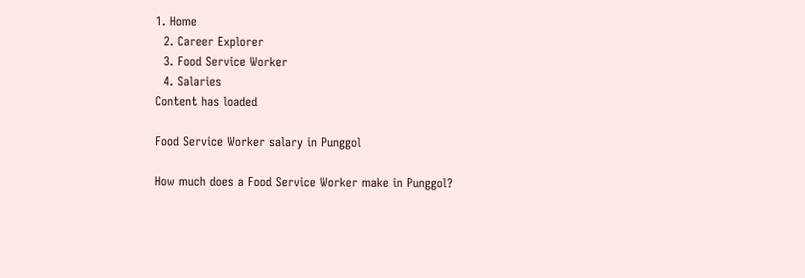1. Home
  2. Career Explorer
  3. Food Service Worker
  4. Salaries
Content has loaded

Food Service Worker salary in Punggol

How much does a Food Service Worker make in Punggol?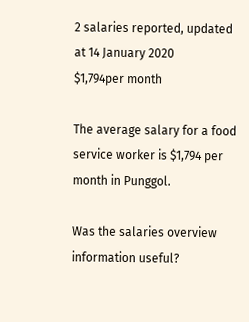2 salaries reported, updated at 14 January 2020
$1,794per month

The average salary for a food service worker is $1,794 per month in Punggol.

Was the salaries overview information useful?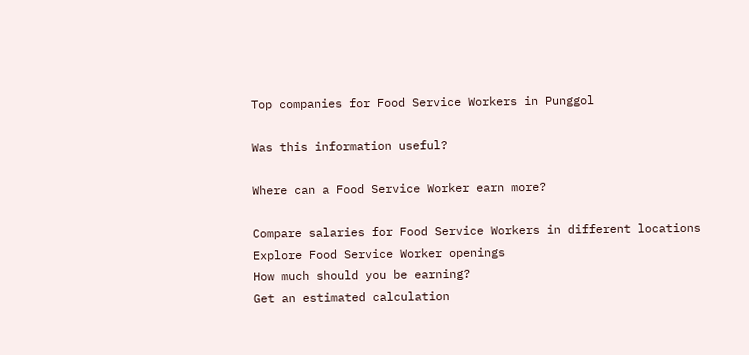Top companies for Food Service Workers in Punggol

Was this information useful?

Where can a Food Service Worker earn more?

Compare salaries for Food Service Workers in different locations
Explore Food Service Worker openings
How much should you be earning?
Get an estimated calculation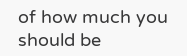of how much you should be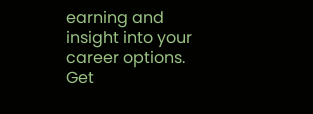earning and insight into your career options.
Get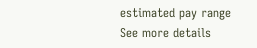estimated pay range
See more details